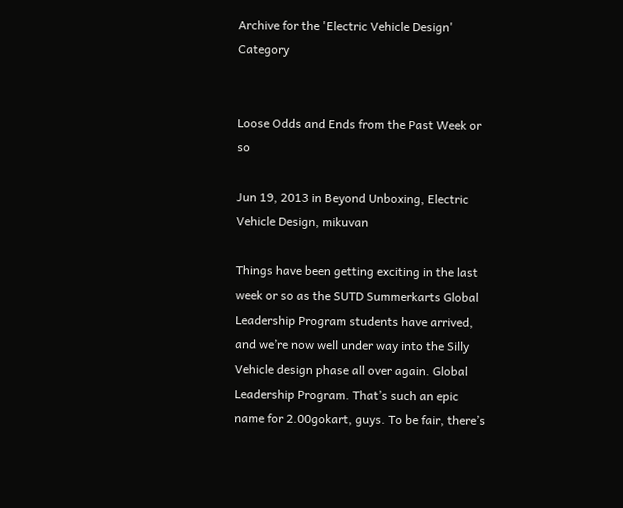Archive for the 'Electric Vehicle Design' Category


Loose Odds and Ends from the Past Week or so

Jun 19, 2013 in Beyond Unboxing, Electric Vehicle Design, mikuvan

Things have been getting exciting in the last week or so as the SUTD Summerkarts Global Leadership Program students have arrived, and we’re now well under way into the Silly Vehicle design phase all over again. Global Leadership Program. That’s such an epic name for 2.00gokart, guys. To be fair, there’s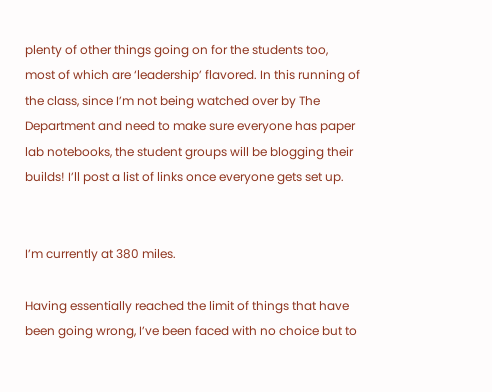plenty of other things going on for the students too, most of which are ‘leadership’ flavored. In this running of the class, since I’m not being watched over by The Department and need to make sure everyone has paper lab notebooks, the student groups will be blogging their builds! I’ll post a list of links once everyone gets set up.


I’m currently at 380 miles.

Having essentially reached the limit of things that have been going wrong, I’ve been faced with no choice but to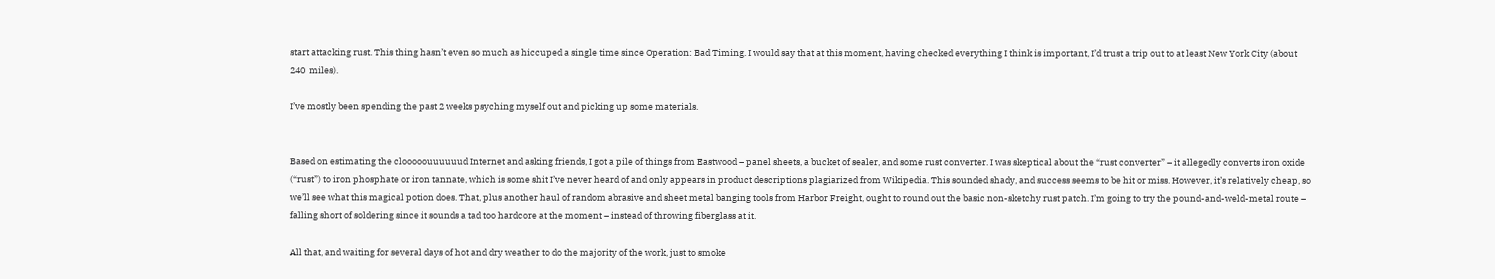start attacking rust. This thing hasn’t even so much as hiccuped a single time since Operation: Bad Timing. I would say that at this moment, having checked everything I think is important, I’d trust a trip out to at least New York City (about 240  miles).

I’ve mostly been spending the past 2 weeks psyching myself out and picking up some materials.


Based on estimating the clooooouuuuuud Internet and asking friends, I got a pile of things from Eastwood – panel sheets, a bucket of sealer, and some rust converter. I was skeptical about the “rust converter” – it allegedly converts iron oxide (“rust”) to iron phosphate or iron tannate, which is some shit I’ve never heard of and only appears in product descriptions plagiarized from Wikipedia. This sounded shady, and success seems to be hit or miss. However, it’s relatively cheap, so we’ll see what this magical potion does. That, plus another haul of random abrasive and sheet metal banging tools from Harbor Freight, ought to round out the basic non-sketchy rust patch. I’m going to try the pound-and-weld-metal route – falling short of soldering since it sounds a tad too hardcore at the moment – instead of throwing fiberglass at it.

All that, and waiting for several days of hot and dry weather to do the majority of the work, just to smoke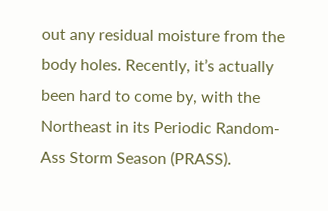out any residual moisture from the body holes. Recently, it’s actually been hard to come by, with the Northeast in its Periodic Random-Ass Storm Season (PRASS).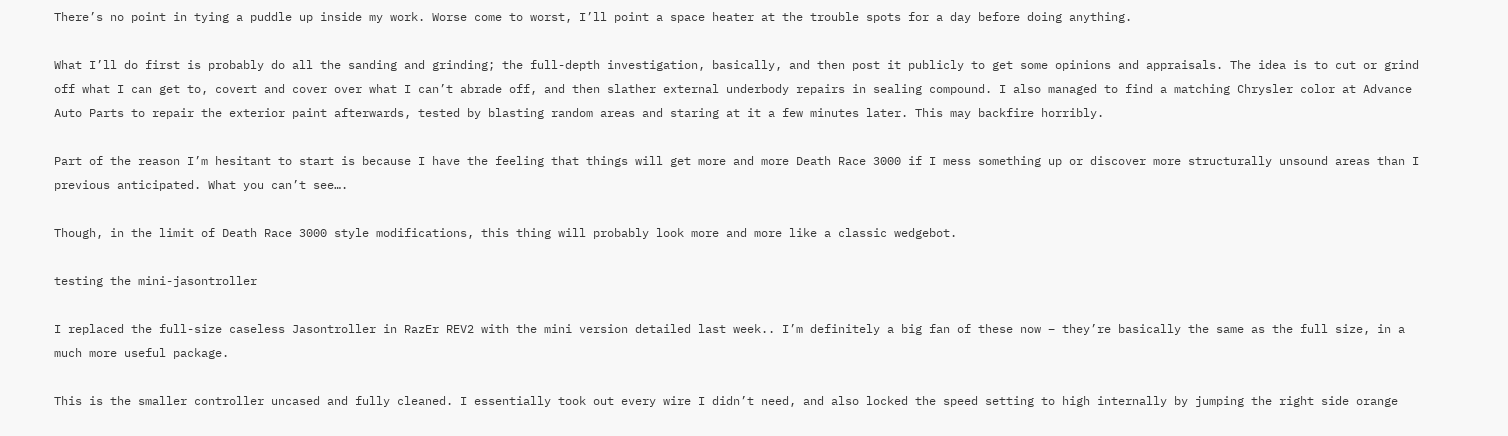There’s no point in tying a puddle up inside my work. Worse come to worst, I’ll point a space heater at the trouble spots for a day before doing anything.

What I’ll do first is probably do all the sanding and grinding; the full-depth investigation, basically, and then post it publicly to get some opinions and appraisals. The idea is to cut or grind off what I can get to, covert and cover over what I can’t abrade off, and then slather external underbody repairs in sealing compound. I also managed to find a matching Chrysler color at Advance Auto Parts to repair the exterior paint afterwards, tested by blasting random areas and staring at it a few minutes later. This may backfire horribly.

Part of the reason I’m hesitant to start is because I have the feeling that things will get more and more Death Race 3000 if I mess something up or discover more structurally unsound areas than I previous anticipated. What you can’t see….

Though, in the limit of Death Race 3000 style modifications, this thing will probably look more and more like a classic wedgebot.

testing the mini-jasontroller

I replaced the full-size caseless Jasontroller in RazEr REV2 with the mini version detailed last week.. I’m definitely a big fan of these now – they’re basically the same as the full size, in a much more useful package.

This is the smaller controller uncased and fully cleaned. I essentially took out every wire I didn’t need, and also locked the speed setting to high internally by jumping the right side orange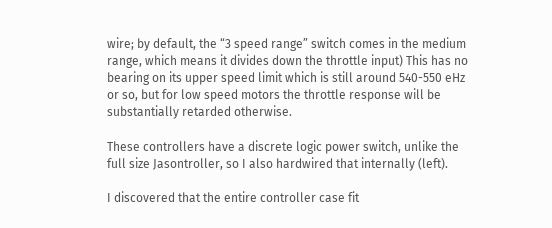wire; by default, the “3 speed range” switch comes in the medium range, which means it divides down the throttle input) This has no bearing on its upper speed limit which is still around 540-550 eHz or so, but for low speed motors the throttle response will be substantially retarded otherwise.

These controllers have a discrete logic power switch, unlike the full size Jasontroller, so I also hardwired that internally (left).

I discovered that the entire controller case fit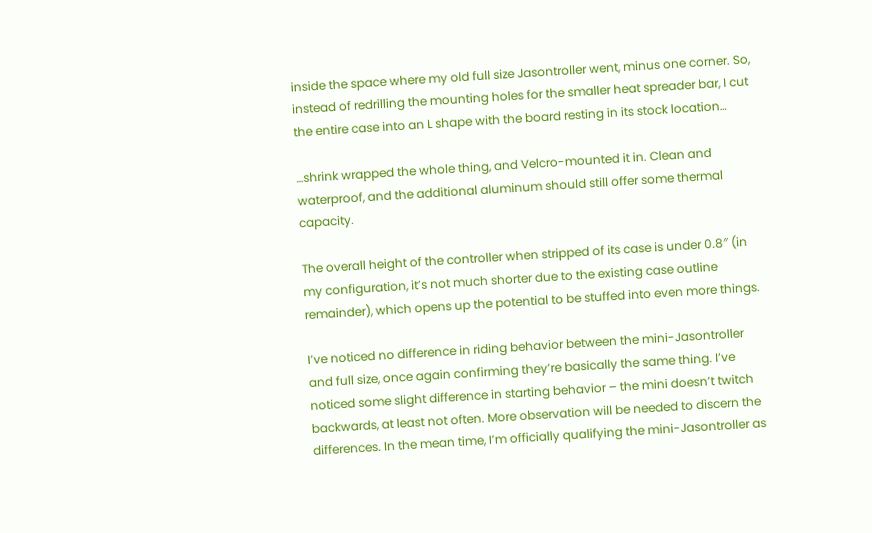inside the space where my old full size Jasontroller went, minus one corner. So, instead of redrilling the mounting holes for the smaller heat spreader bar, I cut the entire case into an L shape with the board resting in its stock location…

…shrink wrapped the whole thing, and Velcro-mounted it in. Clean and waterproof, and the additional aluminum should still offer some thermal capacity.

The overall height of the controller when stripped of its case is under 0.8″ (in my configuration, it’s not much shorter due to the existing case outline remainder), which opens up the potential to be stuffed into even more things.

I’ve noticed no difference in riding behavior between the mini-Jasontroller and full size, once again confirming they’re basically the same thing. I’ve noticed some slight difference in starting behavior – the mini doesn’t twitch backwards, at least not often. More observation will be needed to discern the differences. In the mean time, I’m officially qualifying the mini-Jasontroller as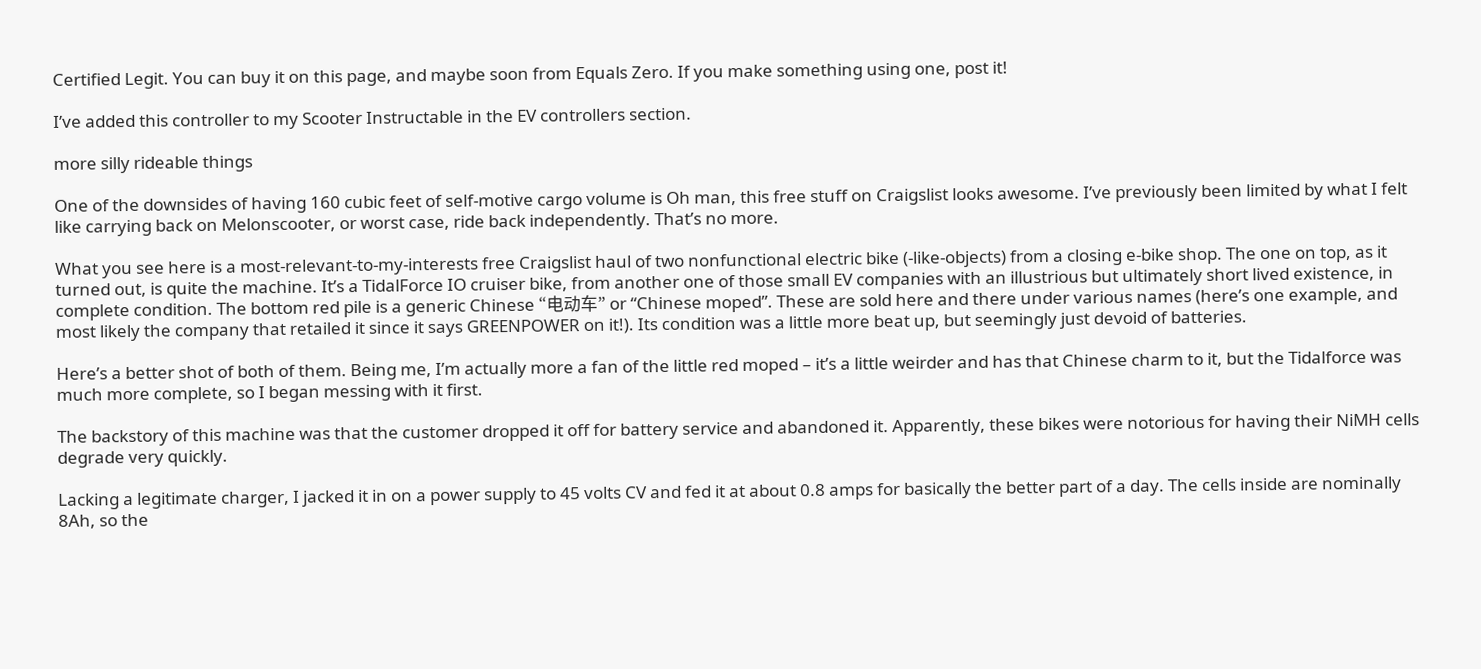Certified Legit. You can buy it on this page, and maybe soon from Equals Zero. If you make something using one, post it!

I’ve added this controller to my Scooter Instructable in the EV controllers section.

more silly rideable things

One of the downsides of having 160 cubic feet of self-motive cargo volume is Oh man, this free stuff on Craigslist looks awesome. I’ve previously been limited by what I felt like carrying back on Melonscooter, or worst case, ride back independently. That’s no more.

What you see here is a most-relevant-to-my-interests free Craigslist haul of two nonfunctional electric bike (-like-objects) from a closing e-bike shop. The one on top, as it turned out, is quite the machine. It’s a TidalForce IO cruiser bike, from another one of those small EV companies with an illustrious but ultimately short lived existence, in complete condition. The bottom red pile is a generic Chinese “电动车” or “Chinese moped”. These are sold here and there under various names (here’s one example, and most likely the company that retailed it since it says GREENPOWER on it!). Its condition was a little more beat up, but seemingly just devoid of batteries.

Here’s a better shot of both of them. Being me, I’m actually more a fan of the little red moped – it’s a little weirder and has that Chinese charm to it, but the Tidalforce was much more complete, so I began messing with it first.

The backstory of this machine was that the customer dropped it off for battery service and abandoned it. Apparently, these bikes were notorious for having their NiMH cells degrade very quickly.

Lacking a legitimate charger, I jacked it in on a power supply to 45 volts CV and fed it at about 0.8 amps for basically the better part of a day. The cells inside are nominally 8Ah, so the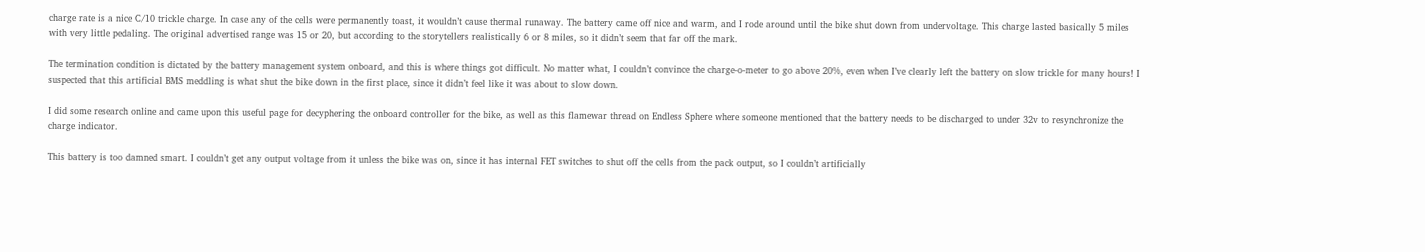charge rate is a nice C/10 trickle charge. In case any of the cells were permanently toast, it wouldn’t cause thermal runaway. The battery came off nice and warm, and I rode around until the bike shut down from undervoltage. This charge lasted basically 5 miles with very little pedaling. The original advertised range was 15 or 20, but according to the storytellers realistically 6 or 8 miles, so it didn’t seem that far off the mark.

The termination condition is dictated by the battery management system onboard, and this is where things got difficult. No matter what, I couldn’t convince the charge-o-meter to go above 20%, even when I’ve clearly left the battery on slow trickle for many hours! I suspected that this artificial BMS meddling is what shut the bike down in the first place, since it didn’t feel like it was about to slow down.

I did some research online and came upon this useful page for decyphering the onboard controller for the bike, as well as this flamewar thread on Endless Sphere where someone mentioned that the battery needs to be discharged to under 32v to resynchronize the charge indicator.

This battery is too damned smart. I couldn’t get any output voltage from it unless the bike was on, since it has internal FET switches to shut off the cells from the pack output, so I couldn’t artificially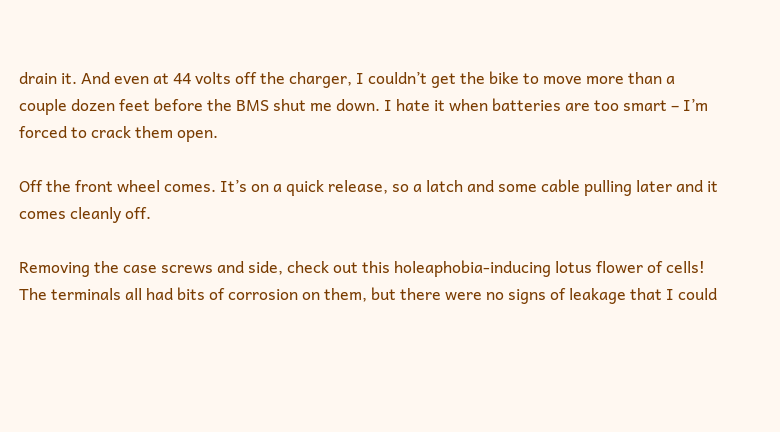drain it. And even at 44 volts off the charger, I couldn’t get the bike to move more than a couple dozen feet before the BMS shut me down. I hate it when batteries are too smart – I’m forced to crack them open.

Off the front wheel comes. It’s on a quick release, so a latch and some cable pulling later and it comes cleanly off.

Removing the case screws and side, check out this holeaphobia-inducing lotus flower of cells! The terminals all had bits of corrosion on them, but there were no signs of leakage that I could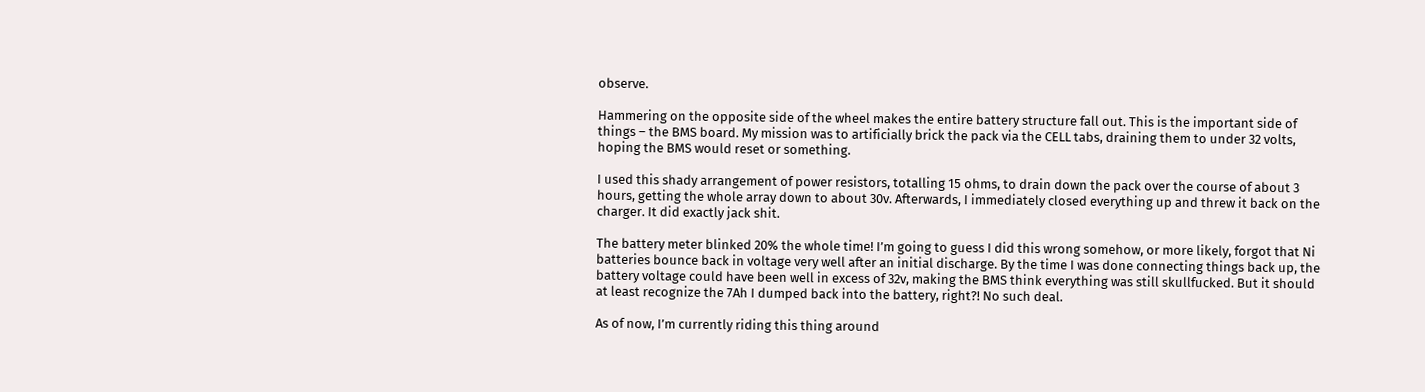observe.

Hammering on the opposite side of the wheel makes the entire battery structure fall out. This is the important side of things – the BMS board. My mission was to artificially brick the pack via the CELL tabs, draining them to under 32 volts, hoping the BMS would reset or something.

I used this shady arrangement of power resistors, totalling 15 ohms, to drain down the pack over the course of about 3 hours, getting the whole array down to about 30v. Afterwards, I immediately closed everything up and threw it back on the charger. It did exactly jack shit.

The battery meter blinked 20% the whole time! I’m going to guess I did this wrong somehow, or more likely, forgot that Ni batteries bounce back in voltage very well after an initial discharge. By the time I was done connecting things back up, the battery voltage could have been well in excess of 32v, making the BMS think everything was still skullfucked. But it should at least recognize the 7Ah I dumped back into the battery, right?! No such deal.

As of now, I’m currently riding this thing around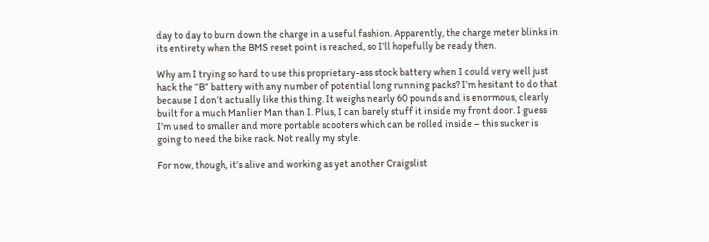day to day to burn down the charge in a useful fashion. Apparently, the charge meter blinks in its entirety when the BMS reset point is reached, so I’ll hopefully be ready then.

Why am I trying so hard to use this proprietary-ass stock battery when I could very well just hack the “B” battery with any number of potential long running packs? I’m hesitant to do that because I don’t actually like this thing. It weighs nearly 60 pounds and is enormous, clearly built for a much Manlier Man than I. Plus, I can barely stuff it inside my front door. I guess I’m used to smaller and more portable scooters which can be rolled inside – this sucker is going to need the bike rack. Not really my style.

For now, though, it’s alive and working as yet another Craigslist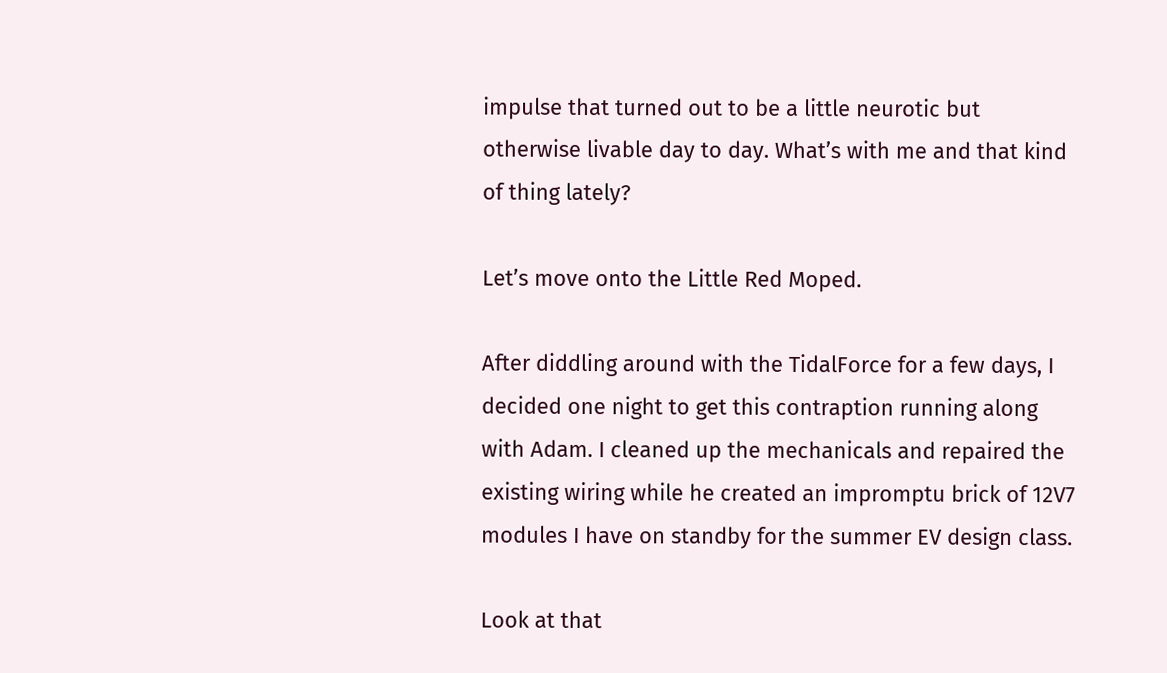impulse that turned out to be a little neurotic but otherwise livable day to day. What’s with me and that kind of thing lately?

Let’s move onto the Little Red Moped.

After diddling around with the TidalForce for a few days, I decided one night to get this contraption running along with Adam. I cleaned up the mechanicals and repaired the existing wiring while he created an impromptu brick of 12V7 modules I have on standby for the summer EV design class.

Look at that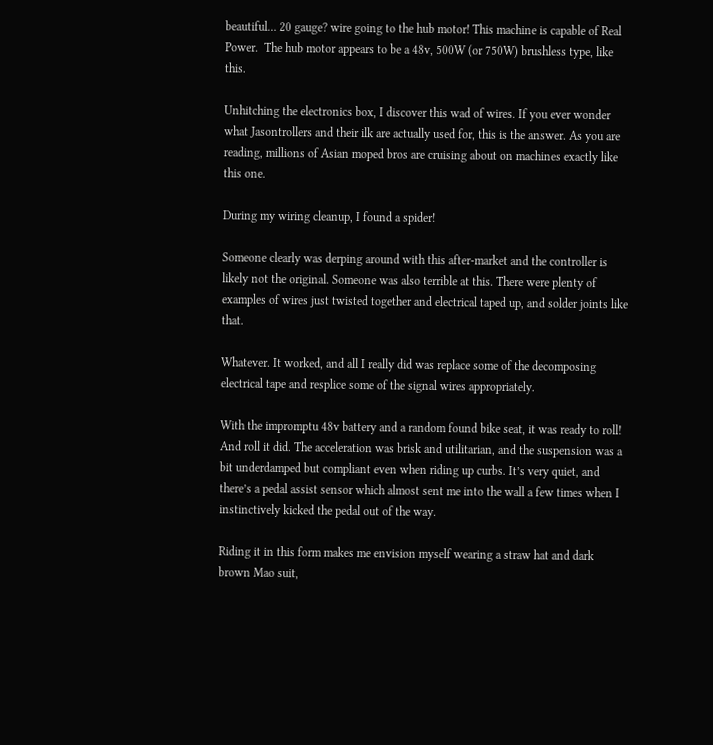beautiful… 20 gauge? wire going to the hub motor! This machine is capable of Real Power.  The hub motor appears to be a 48v, 500W (or 750W) brushless type, like this.

Unhitching the electronics box, I discover this wad of wires. If you ever wonder what Jasontrollers and their ilk are actually used for, this is the answer. As you are reading, millions of Asian moped bros are cruising about on machines exactly like this one.

During my wiring cleanup, I found a spider!

Someone clearly was derping around with this after-market and the controller is likely not the original. Someone was also terrible at this. There were plenty of examples of wires just twisted together and electrical taped up, and solder joints like that.

Whatever. It worked, and all I really did was replace some of the decomposing electrical tape and resplice some of the signal wires appropriately.

With the impromptu 48v battery and a random found bike seat, it was ready to roll!  And roll it did. The acceleration was brisk and utilitarian, and the suspension was a bit underdamped but compliant even when riding up curbs. It’s very quiet, and there’s a pedal assist sensor which almost sent me into the wall a few times when I instinctively kicked the pedal out of the way.

Riding it in this form makes me envision myself wearing a straw hat and dark brown Mao suit,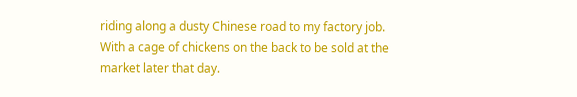riding along a dusty Chinese road to my factory job. With a cage of chickens on the back to be sold at the market later that day.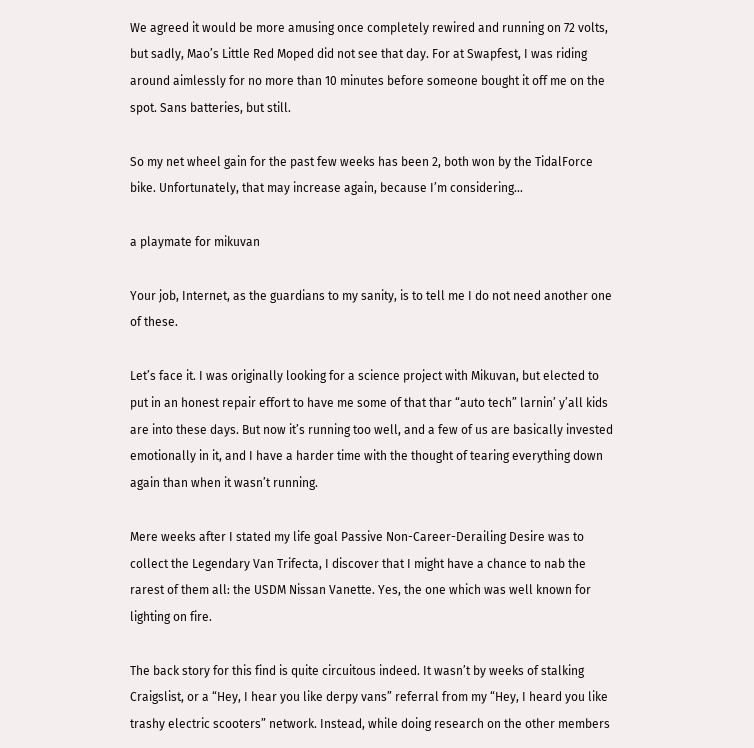We agreed it would be more amusing once completely rewired and running on 72 volts, but sadly, Mao’s Little Red Moped did not see that day. For at Swapfest, I was riding around aimlessly for no more than 10 minutes before someone bought it off me on the spot. Sans batteries, but still.

So my net wheel gain for the past few weeks has been 2, both won by the TidalForce bike. Unfortunately, that may increase again, because I’m considering…

a playmate for mikuvan

Your job, Internet, as the guardians to my sanity, is to tell me I do not need another one of these.

Let’s face it. I was originally looking for a science project with Mikuvan, but elected to put in an honest repair effort to have me some of that thar “auto tech” larnin’ y’all kids are into these days. But now it’s running too well, and a few of us are basically invested emotionally in it, and I have a harder time with the thought of tearing everything down again than when it wasn’t running.

Mere weeks after I stated my life goal Passive Non-Career-Derailing Desire was to collect the Legendary Van Trifecta, I discover that I might have a chance to nab the rarest of them all: the USDM Nissan Vanette. Yes, the one which was well known for lighting on fire.

The back story for this find is quite circuitous indeed. It wasn’t by weeks of stalking Craigslist, or a “Hey, I hear you like derpy vans” referral from my “Hey, I heard you like trashy electric scooters” network. Instead, while doing research on the other members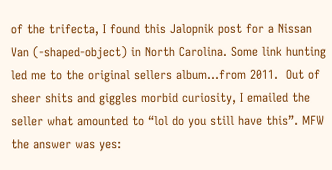of the trifecta, I found this Jalopnik post for a Nissan Van (-shaped-object) in North Carolina. Some link hunting led me to the original sellers album…from 2011.  Out of sheer shits and giggles morbid curiosity, I emailed the seller what amounted to “lol do you still have this”. MFW the answer was yes: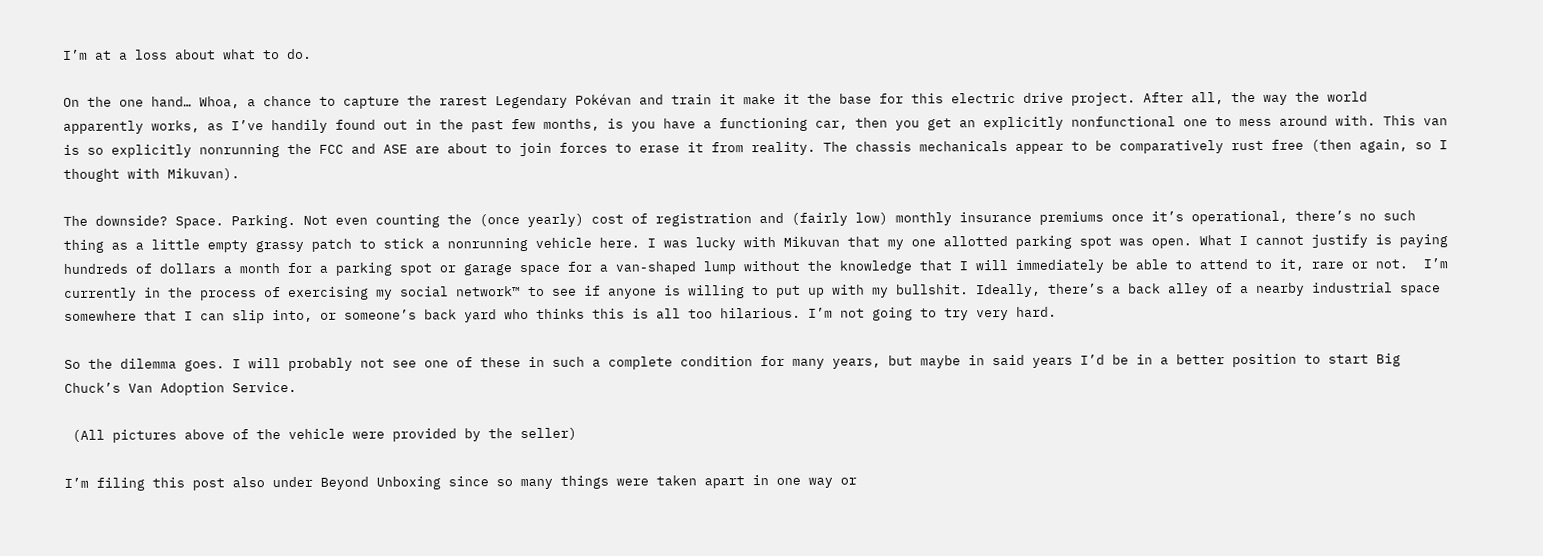I’m at a loss about what to do.

On the one hand… Whoa, a chance to capture the rarest Legendary Pokévan and train it make it the base for this electric drive project. After all, the way the world apparently works, as I’ve handily found out in the past few months, is you have a functioning car, then you get an explicitly nonfunctional one to mess around with. This van is so explicitly nonrunning the FCC and ASE are about to join forces to erase it from reality. The chassis mechanicals appear to be comparatively rust free (then again, so I thought with Mikuvan).

The downside? Space. Parking. Not even counting the (once yearly) cost of registration and (fairly low) monthly insurance premiums once it’s operational, there’s no such thing as a little empty grassy patch to stick a nonrunning vehicle here. I was lucky with Mikuvan that my one allotted parking spot was open. What I cannot justify is paying hundreds of dollars a month for a parking spot or garage space for a van-shaped lump without the knowledge that I will immediately be able to attend to it, rare or not.  I’m currently in the process of exercising my social network™ to see if anyone is willing to put up with my bullshit. Ideally, there’s a back alley of a nearby industrial space somewhere that I can slip into, or someone’s back yard who thinks this is all too hilarious. I’m not going to try very hard.

So the dilemma goes. I will probably not see one of these in such a complete condition for many years, but maybe in said years I’d be in a better position to start Big Chuck’s Van Adoption Service.

 (All pictures above of the vehicle were provided by the seller)

I’m filing this post also under Beyond Unboxing since so many things were taken apart in one way or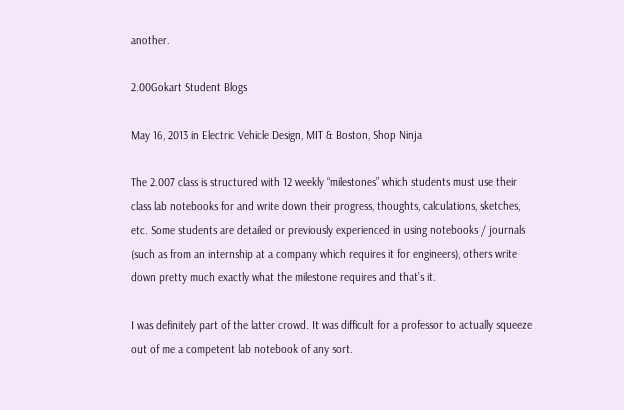another.

2.00Gokart Student Blogs

May 16, 2013 in Electric Vehicle Design, MIT & Boston, Shop Ninja

The 2.007 class is structured with 12 weekly “milestones” which students must use their class lab notebooks for and write down their progress, thoughts, calculations, sketches, etc. Some students are detailed or previously experienced in using notebooks / journals (such as from an internship at a company which requires it for engineers), others write down pretty much exactly what the milestone requires and that’s it.

I was definitely part of the latter crowd. It was difficult for a professor to actually squeeze out of me a competent lab notebook of any sort.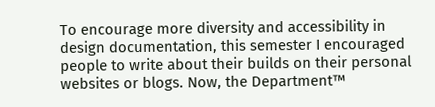To encourage more diversity and accessibility in design documentation, this semester I encouraged people to write about their builds on their personal websites or blogs. Now, the Department™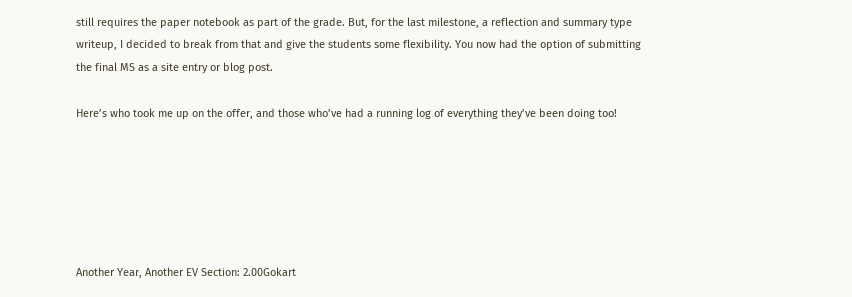still requires the paper notebook as part of the grade. But, for the last milestone, a reflection and summary type writeup, I decided to break from that and give the students some flexibility. You now had the option of submitting the final MS as a site entry or blog post.

Here’s who took me up on the offer, and those who’ve had a running log of everything they’ve been doing too!






Another Year, Another EV Section: 2.00Gokart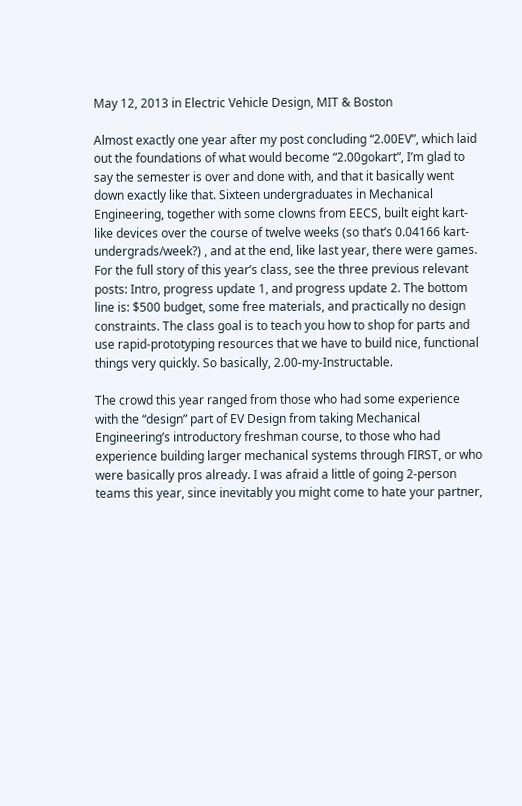May 12, 2013 in Electric Vehicle Design, MIT & Boston

Almost exactly one year after my post concluding “2.00EV”, which laid out the foundations of what would become “2.00gokart”, I’m glad to say the semester is over and done with, and that it basically went down exactly like that. Sixteen undergraduates in Mechanical Engineering, together with some clowns from EECS, built eight kart-like devices over the course of twelve weeks (so that’s 0.04166 kart-undergrads/week?) , and at the end, like last year, there were games. For the full story of this year’s class, see the three previous relevant posts: Intro, progress update 1, and progress update 2. The bottom line is: $500 budget, some free materials, and practically no design constraints. The class goal is to teach you how to shop for parts and use rapid-prototyping resources that we have to build nice, functional things very quickly. So basically, 2.00-my-Instructable.

The crowd this year ranged from those who had some experience with the “design” part of EV Design from taking Mechanical Engineering’s introductory freshman course, to those who had experience building larger mechanical systems through FIRST, or who were basically pros already. I was afraid a little of going 2-person teams this year, since inevitably you might come to hate your partner,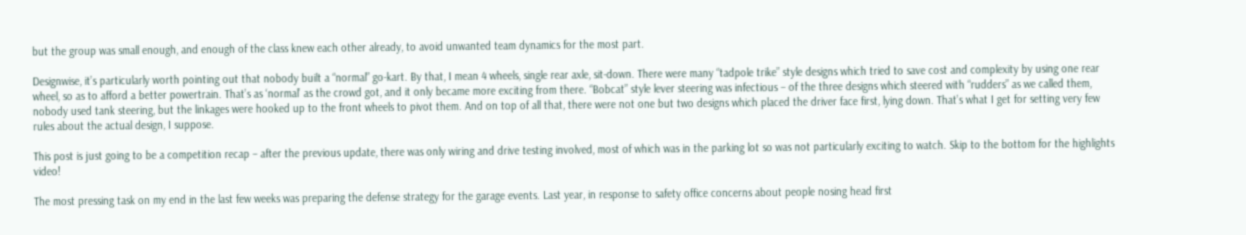but the group was small enough, and enough of the class knew each other already, to avoid unwanted team dynamics for the most part.

Designwise, it’s particularly worth pointing out that nobody built a “normal” go-kart. By that, I mean 4 wheels, single rear axle, sit-down. There were many “tadpole trike” style designs which tried to save cost and complexity by using one rear wheel, so as to afford a better powertrain. That’s as ‘normal’ as the crowd got, and it only became more exciting from there. “Bobcat” style lever steering was infectious – of the three designs which steered with “rudders” as we called them, nobody used tank steering, but the linkages were hooked up to the front wheels to pivot them. And on top of all that, there were not one but two designs which placed the driver face first, lying down. That’s what I get for setting very few rules about the actual design, I suppose.

This post is just going to be a competition recap – after the previous update, there was only wiring and drive testing involved, most of which was in the parking lot so was not particularly exciting to watch. Skip to the bottom for the highlights video!

The most pressing task on my end in the last few weeks was preparing the defense strategy for the garage events. Last year, in response to safety office concerns about people nosing head first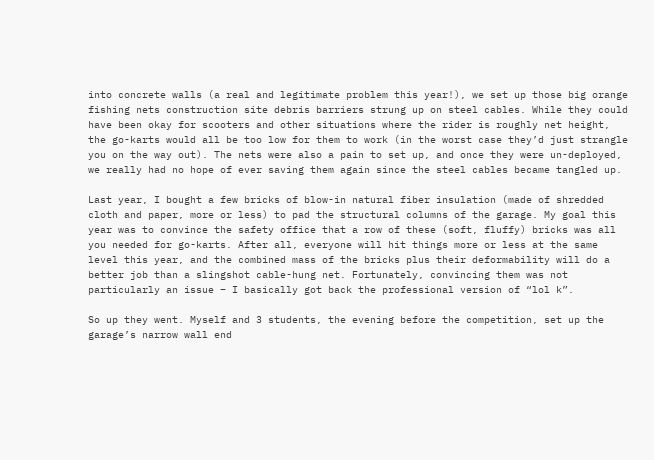into concrete walls (a real and legitimate problem this year!), we set up those big orange fishing nets construction site debris barriers strung up on steel cables. While they could have been okay for scooters and other situations where the rider is roughly net height, the go-karts would all be too low for them to work (in the worst case they’d just strangle you on the way out). The nets were also a pain to set up, and once they were un-deployed, we really had no hope of ever saving them again since the steel cables became tangled up.

Last year, I bought a few bricks of blow-in natural fiber insulation (made of shredded cloth and paper, more or less) to pad the structural columns of the garage. My goal this year was to convince the safety office that a row of these (soft, fluffy) bricks was all you needed for go-karts. After all, everyone will hit things more or less at the same level this year, and the combined mass of the bricks plus their deformability will do a better job than a slingshot cable-hung net. Fortunately, convincing them was not particularly an issue – I basically got back the professional version of “lol k”.

So up they went. Myself and 3 students, the evening before the competition, set up the garage’s narrow wall end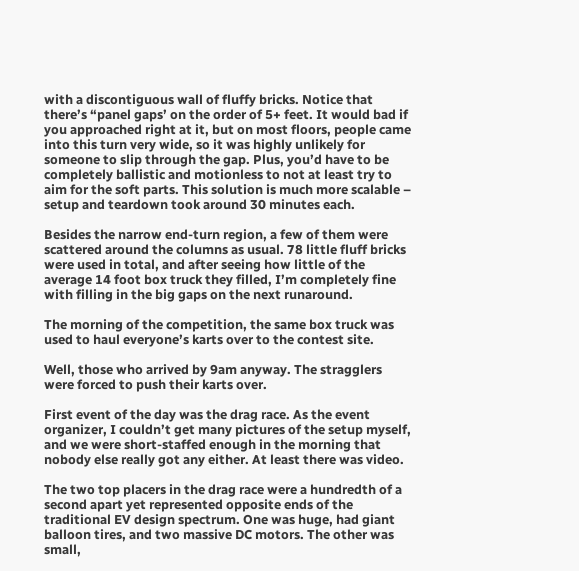with a discontiguous wall of fluffy bricks. Notice that there’s “panel gaps’ on the order of 5+ feet. It would bad if you approached right at it, but on most floors, people came into this turn very wide, so it was highly unlikely for someone to slip through the gap. Plus, you’d have to be completely ballistic and motionless to not at least try to aim for the soft parts. This solution is much more scalable – setup and teardown took around 30 minutes each.

Besides the narrow end-turn region, a few of them were scattered around the columns as usual. 78 little fluff bricks were used in total, and after seeing how little of the average 14 foot box truck they filled, I’m completely fine with filling in the big gaps on the next runaround.

The morning of the competition, the same box truck was used to haul everyone’s karts over to the contest site.

Well, those who arrived by 9am anyway. The stragglers were forced to push their karts over.

First event of the day was the drag race. As the event organizer, I couldn’t get many pictures of the setup myself, and we were short-staffed enough in the morning that nobody else really got any either. At least there was video.

The two top placers in the drag race were a hundredth of a second apart yet represented opposite ends of the traditional EV design spectrum. One was huge, had giant balloon tires, and two massive DC motors. The other was small,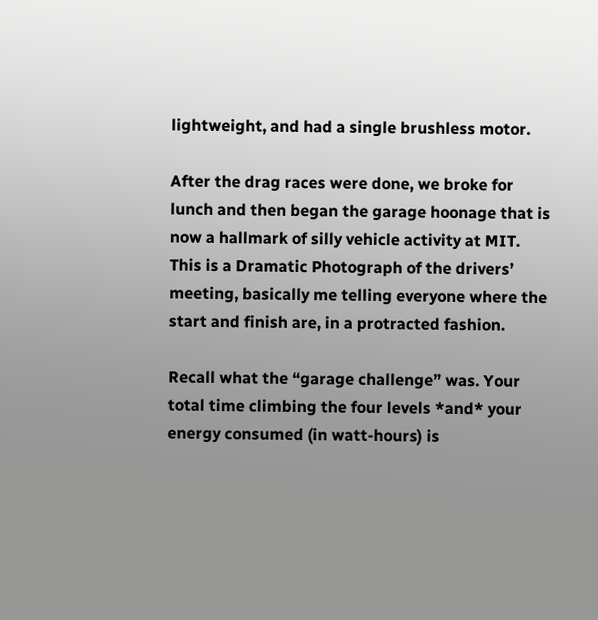lightweight, and had a single brushless motor.

After the drag races were done, we broke for lunch and then began the garage hoonage that is now a hallmark of silly vehicle activity at MIT. This is a Dramatic Photograph of the drivers’ meeting, basically me telling everyone where the start and finish are, in a protracted fashion.

Recall what the “garage challenge” was. Your total time climbing the four levels *and* your energy consumed (in watt-hours) is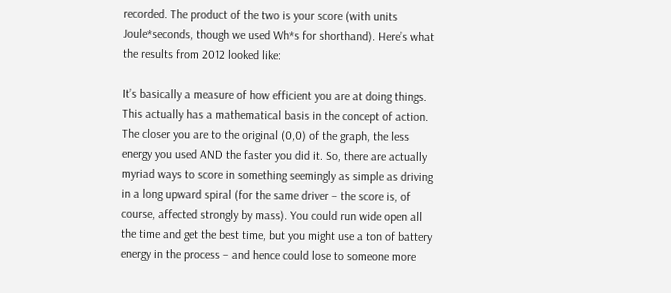recorded. The product of the two is your score (with units Joule*seconds, though we used Wh*s for shorthand). Here’s what the results from 2012 looked like:

It’s basically a measure of how efficient you are at doing things. This actually has a mathematical basis in the concept of action. The closer you are to the original (0,0) of the graph, the less energy you used AND the faster you did it. So, there are actually myriad ways to score in something seemingly as simple as driving in a long upward spiral (for the same driver – the score is, of course, affected strongly by mass). You could run wide open all the time and get the best time, but you might use a ton of battery energy in the process – and hence could lose to someone more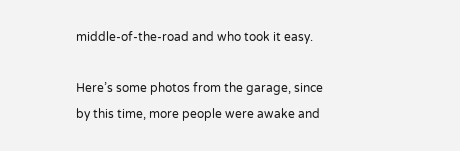middle-of-the-road and who took it easy.

Here’s some photos from the garage, since by this time, more people were awake and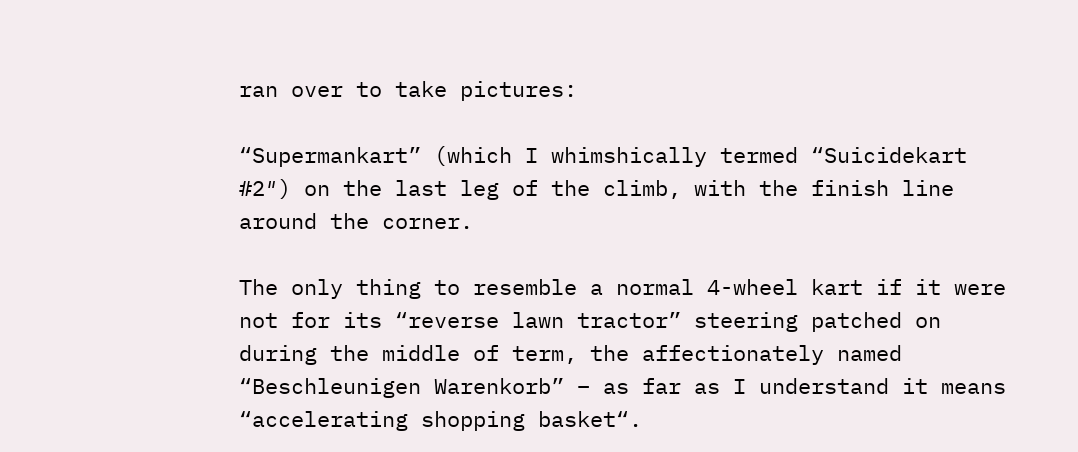ran over to take pictures:

“Supermankart” (which I whimshically termed “Suicidekart #2″) on the last leg of the climb, with the finish line around the corner.

The only thing to resemble a normal 4-wheel kart if it were not for its “reverse lawn tractor” steering patched on during the middle of term, the affectionately named “Beschleunigen Warenkorb” – as far as I understand it means “accelerating shopping basket“.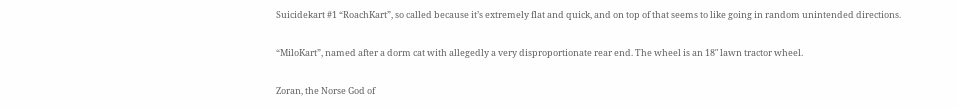Suicidekart #1 “RoachKart”, so called because it’s extremely flat and quick, and on top of that seems to like going in random unintended directions.

“MiloKart”, named after a dorm cat with allegedly a very disproportionate rear end. The wheel is an 18″ lawn tractor wheel.

Zoran, the Norse God of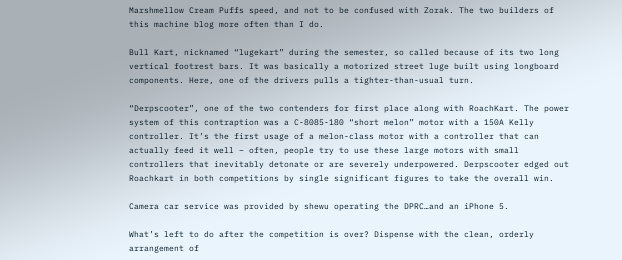Marshmellow Cream Puffs speed, and not to be confused with Zorak. The two builders of this machine blog more often than I do.

Bull Kart, nicknamed “lugekart” during the semester, so called because of its two long vertical footrest bars. It was basically a motorized street luge built using longboard components. Here, one of the drivers pulls a tighter-than-usual turn.

“Derpscooter”, one of the two contenders for first place along with RoachKart. The power system of this contraption was a C-8085-180 “short melon” motor with a 150A Kelly controller. It’s the first usage of a melon-class motor with a controller that can actually feed it well – often, people try to use these large motors with small controllers that inevitably detonate or are severely underpowered. Derpscooter edged out Roachkart in both competitions by single significant figures to take the overall win.

Camera car service was provided by shewu operating the DPRC…and an iPhone 5.

What’s left to do after the competition is over? Dispense with the clean, orderly arrangement of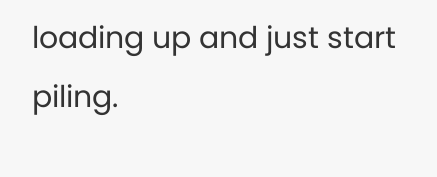loading up and just start piling.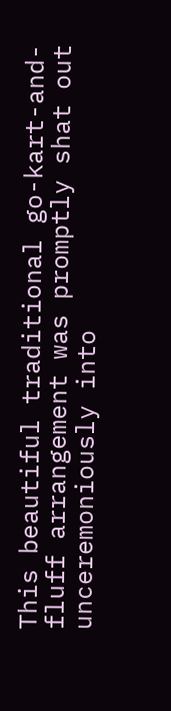This beautiful traditional go-kart-and-fluff arrangement was promptly shat out unceremoniously into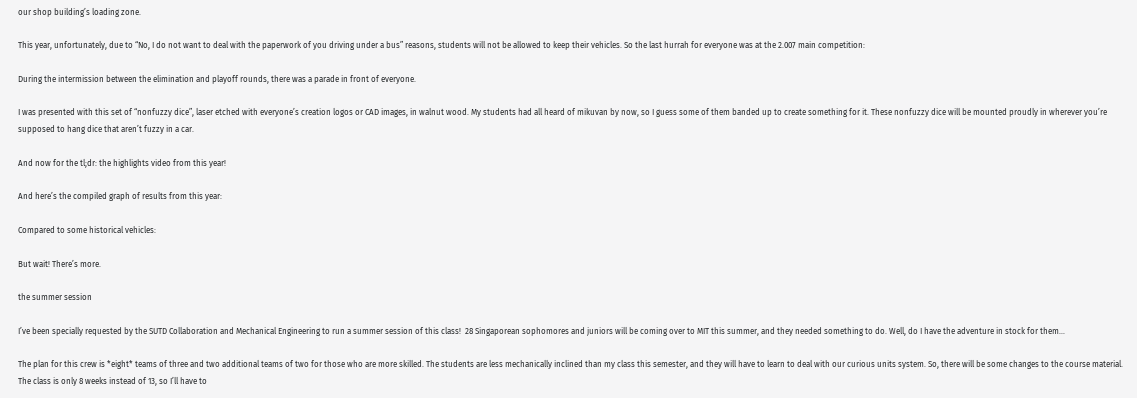our shop building’s loading zone.

This year, unfortunately, due to “No, I do not want to deal with the paperwork of you driving under a bus” reasons, students will not be allowed to keep their vehicles. So the last hurrah for everyone was at the 2.007 main competition:

During the intermission between the elimination and playoff rounds, there was a parade in front of everyone.

I was presented with this set of “nonfuzzy dice”, laser etched with everyone’s creation logos or CAD images, in walnut wood. My students had all heard of mikuvan by now, so I guess some of them banded up to create something for it. These nonfuzzy dice will be mounted proudly in wherever you’re supposed to hang dice that aren’t fuzzy in a car.

And now for the tl;dr: the highlights video from this year!

And here’s the compiled graph of results from this year:

Compared to some historical vehicles:

But wait! There’s more.

the summer session

I’ve been specially requested by the SUTD Collaboration and Mechanical Engineering to run a summer session of this class!  28 Singaporean sophomores and juniors will be coming over to MIT this summer, and they needed something to do. Well, do I have the adventure in stock for them…

The plan for this crew is *eight* teams of three and two additional teams of two for those who are more skilled. The students are less mechanically inclined than my class this semester, and they will have to learn to deal with our curious units system. So, there will be some changes to the course material. The class is only 8 weeks instead of 13, so I’ll have to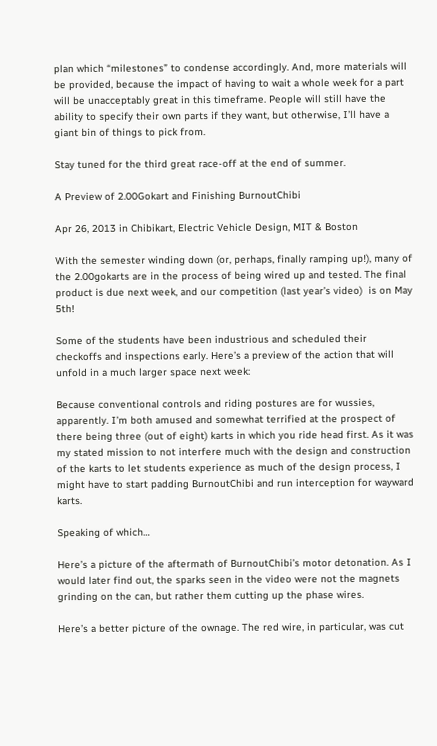plan which “milestones” to condense accordingly. And, more materials will be provided, because the impact of having to wait a whole week for a part will be unacceptably great in this timeframe. People will still have the ability to specify their own parts if they want, but otherwise, I’ll have a giant bin of things to pick from.

Stay tuned for the third great race-off at the end of summer.

A Preview of 2.00Gokart and Finishing BurnoutChibi

Apr 26, 2013 in Chibikart, Electric Vehicle Design, MIT & Boston

With the semester winding down (or, perhaps, finally ramping up!), many of the 2.00gokarts are in the process of being wired up and tested. The final product is due next week, and our competition (last year’s video)  is on May 5th!

Some of the students have been industrious and scheduled their checkoffs and inspections early. Here’s a preview of the action that will unfold in a much larger space next week:

Because conventional controls and riding postures are for wussies, apparently. I’m both amused and somewhat terrified at the prospect of there being three (out of eight) karts in which you ride head first. As it was my stated mission to not interfere much with the design and construction of the karts to let students experience as much of the design process, I might have to start padding BurnoutChibi and run interception for wayward karts.

Speaking of which…

Here’s a picture of the aftermath of BurnoutChibi’s motor detonation. As I would later find out, the sparks seen in the video were not the magnets grinding on the can, but rather them cutting up the phase wires.

Here’s a better picture of the ownage. The red wire, in particular, was cut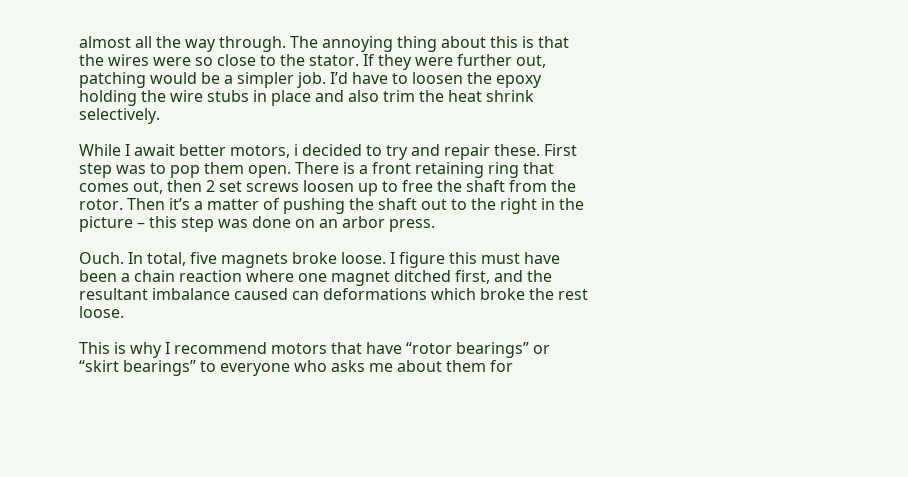almost all the way through. The annoying thing about this is that the wires were so close to the stator. If they were further out, patching would be a simpler job. I’d have to loosen the epoxy holding the wire stubs in place and also trim the heat shrink selectively.

While I await better motors, i decided to try and repair these. First step was to pop them open. There is a front retaining ring that comes out, then 2 set screws loosen up to free the shaft from the rotor. Then it’s a matter of pushing the shaft out to the right in the picture – this step was done on an arbor press.

Ouch. In total, five magnets broke loose. I figure this must have been a chain reaction where one magnet ditched first, and the resultant imbalance caused can deformations which broke the rest loose.

This is why I recommend motors that have “rotor bearings” or “skirt bearings” to everyone who asks me about them for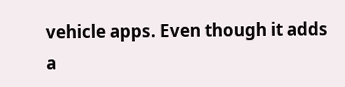vehicle apps. Even though it adds a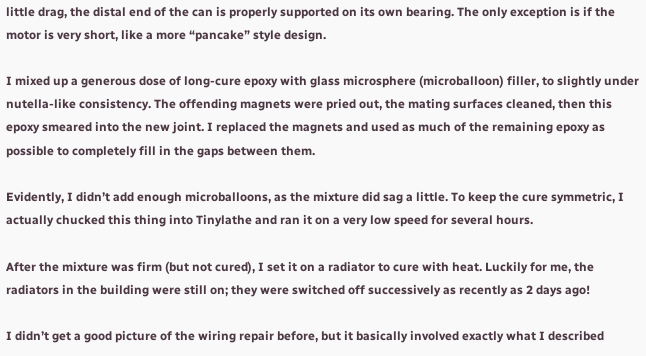little drag, the distal end of the can is properly supported on its own bearing. The only exception is if the motor is very short, like a more “pancake” style design.

I mixed up a generous dose of long-cure epoxy with glass microsphere (microballoon) filler, to slightly under nutella-like consistency. The offending magnets were pried out, the mating surfaces cleaned, then this epoxy smeared into the new joint. I replaced the magnets and used as much of the remaining epoxy as possible to completely fill in the gaps between them.

Evidently, I didn’t add enough microballoons, as the mixture did sag a little. To keep the cure symmetric, I actually chucked this thing into Tinylathe and ran it on a very low speed for several hours.

After the mixture was firm (but not cured), I set it on a radiator to cure with heat. Luckily for me, the radiators in the building were still on; they were switched off successively as recently as 2 days ago!

I didn’t get a good picture of the wiring repair before, but it basically involved exactly what I described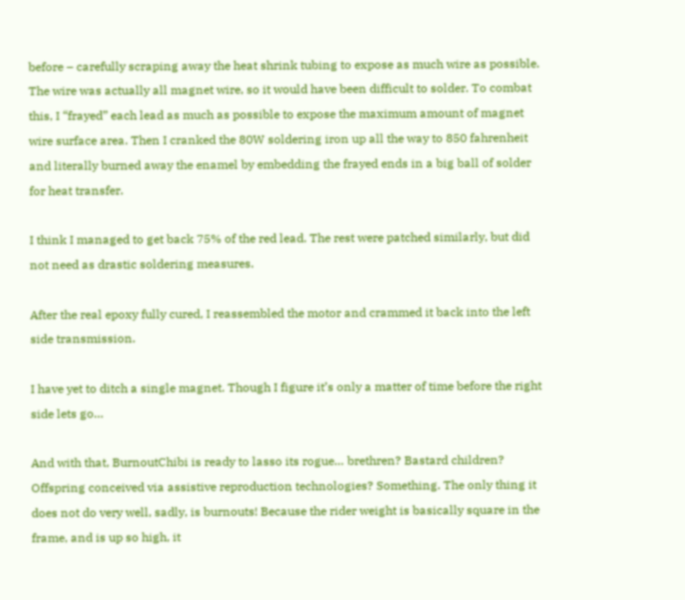before – carefully scraping away the heat shrink tubing to expose as much wire as possible. The wire was actually all magnet wire, so it would have been difficult to solder. To combat this, I “frayed” each lead as much as possible to expose the maximum amount of magnet wire surface area. Then I cranked the 80W soldering iron up all the way to 850 fahrenheit and literally burned away the enamel by embedding the frayed ends in a big ball of solder for heat transfer.

I think I managed to get back 75% of the red lead. The rest were patched similarly, but did not need as drastic soldering measures.

After the real epoxy fully cured, I reassembled the motor and crammed it back into the left side transmission.

I have yet to ditch a single magnet. Though I figure it’s only a matter of time before the right side lets go…

And with that, BurnoutChibi is ready to lasso its rogue… brethren? Bastard children? Offspring conceived via assistive reproduction technologies? Something. The only thing it does not do very well, sadly, is burnouts! Because the rider weight is basically square in the frame, and is up so high, it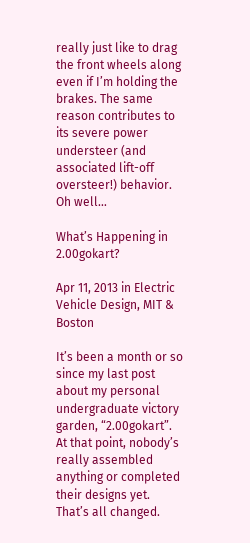really just like to drag the front wheels along even if I’m holding the brakes. The same reason contributes to its severe power understeer (and associated lift-off oversteer!) behavior. Oh well…

What’s Happening in 2.00gokart?

Apr 11, 2013 in Electric Vehicle Design, MIT & Boston

It’s been a month or so since my last post about my personal undergraduate victory garden, “2.00gokart”. At that point, nobody’s really assembled anything or completed their designs yet. That’s all changed.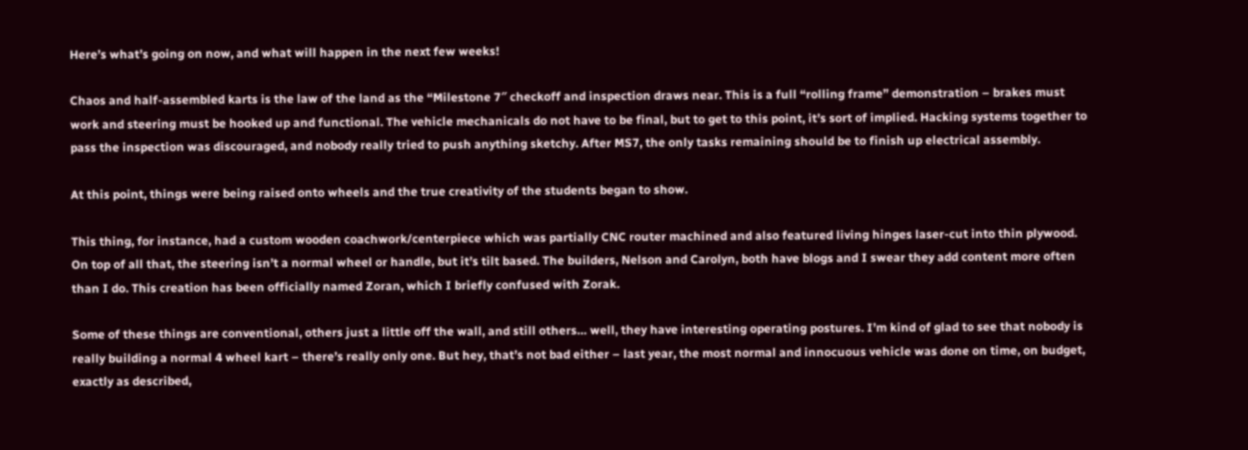Here’s what’s going on now, and what will happen in the next few weeks!

Chaos and half-assembled karts is the law of the land as the “Milestone 7″ checkoff and inspection draws near. This is a full “rolling frame” demonstration – brakes must work and steering must be hooked up and functional. The vehicle mechanicals do not have to be final, but to get to this point, it’s sort of implied. Hacking systems together to pass the inspection was discouraged, and nobody really tried to push anything sketchy. After MS7, the only tasks remaining should be to finish up electrical assembly.

At this point, things were being raised onto wheels and the true creativity of the students began to show.

This thing, for instance, had a custom wooden coachwork/centerpiece which was partially CNC router machined and also featured living hinges laser-cut into thin plywood.  On top of all that, the steering isn’t a normal wheel or handle, but it’s tilt based. The builders, Nelson and Carolyn, both have blogs and I swear they add content more often than I do. This creation has been officially named Zoran, which I briefly confused with Zorak.

Some of these things are conventional, others just a little off the wall, and still others… well, they have interesting operating postures. I’m kind of glad to see that nobody is really building a normal 4 wheel kart – there’s really only one. But hey, that’s not bad either – last year, the most normal and innocuous vehicle was done on time, on budget, exactly as described,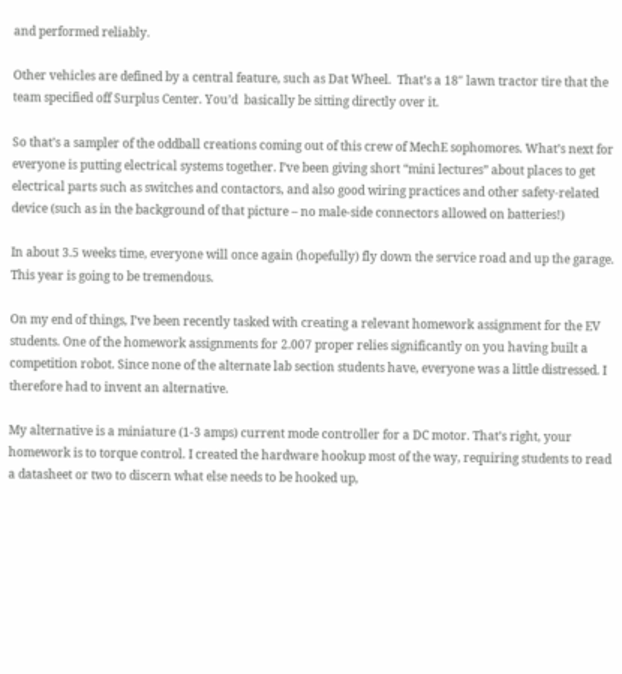and performed reliably.

Other vehicles are defined by a central feature, such as Dat Wheel.  That’s a 18″ lawn tractor tire that the team specified off Surplus Center. You’d  basically be sitting directly over it.

So that’s a sampler of the oddball creations coming out of this crew of MechE sophomores. What’s next for everyone is putting electrical systems together. I’ve been giving short “mini lectures” about places to get electrical parts such as switches and contactors, and also good wiring practices and other safety-related device (such as in the background of that picture – no male-side connectors allowed on batteries!)

In about 3.5 weeks time, everyone will once again (hopefully) fly down the service road and up the garage. This year is going to be tremendous.

On my end of things, I’ve been recently tasked with creating a relevant homework assignment for the EV students. One of the homework assignments for 2.007 proper relies significantly on you having built a competition robot. Since none of the alternate lab section students have, everyone was a little distressed. I therefore had to invent an alternative.

My alternative is a miniature (1-3 amps) current mode controller for a DC motor. That’s right, your homework is to torque control. I created the hardware hookup most of the way, requiring students to read a datasheet or two to discern what else needs to be hooked up,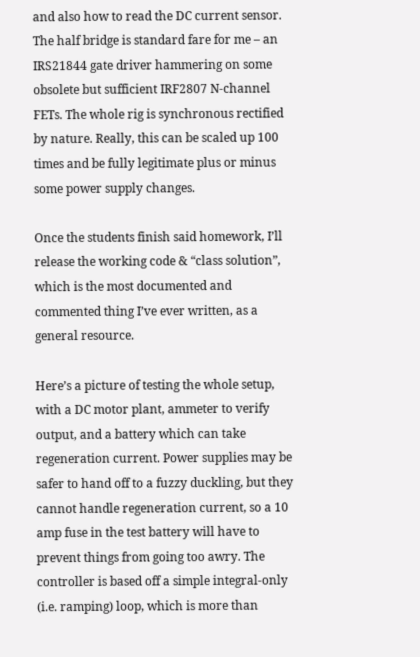and also how to read the DC current sensor. The half bridge is standard fare for me – an IRS21844 gate driver hammering on some obsolete but sufficient IRF2807 N-channel FETs. The whole rig is synchronous rectified by nature. Really, this can be scaled up 100 times and be fully legitimate plus or minus some power supply changes.

Once the students finish said homework, I’ll release the working code & “class solution”, which is the most documented and commented thing I’ve ever written, as a general resource.

Here’s a picture of testing the whole setup, with a DC motor plant, ammeter to verify output, and a battery which can take regeneration current. Power supplies may be safer to hand off to a fuzzy duckling, but they cannot handle regeneration current, so a 10 amp fuse in the test battery will have to prevent things from going too awry. The controller is based off a simple integral-only (i.e. ramping) loop, which is more than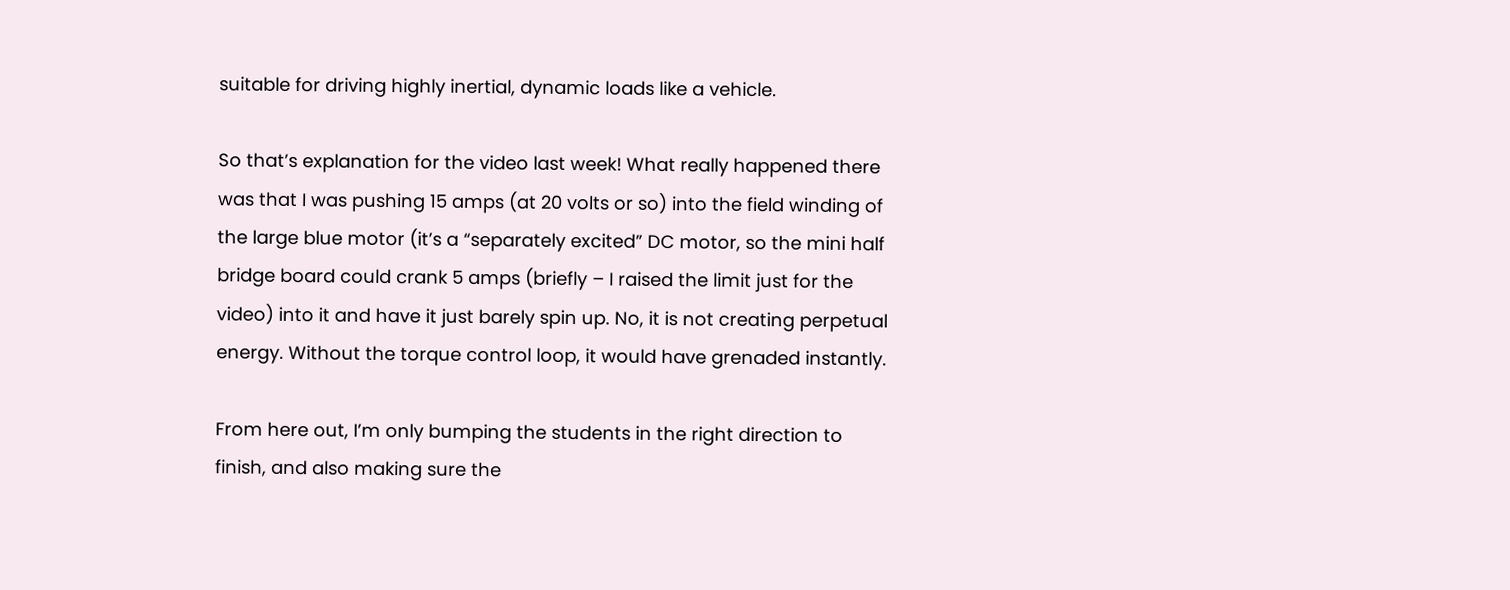suitable for driving highly inertial, dynamic loads like a vehicle.

So that’s explanation for the video last week! What really happened there was that I was pushing 15 amps (at 20 volts or so) into the field winding of the large blue motor (it’s a “separately excited” DC motor, so the mini half bridge board could crank 5 amps (briefly – I raised the limit just for the video) into it and have it just barely spin up. No, it is not creating perpetual energy. Without the torque control loop, it would have grenaded instantly.

From here out, I’m only bumping the students in the right direction to finish, and also making sure the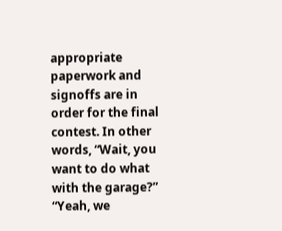appropriate paperwork and signoffs are in order for the final contest. In other words, “Wait, you want to do what with the garage?” “Yeah, we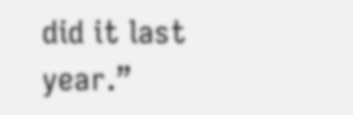did it last year.”